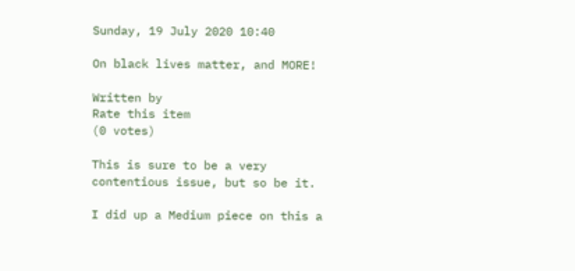Sunday, 19 July 2020 10:40

On black lives matter, and MORE!

Written by
Rate this item
(0 votes)

This is sure to be a very contentious issue, but so be it.

I did up a Medium piece on this a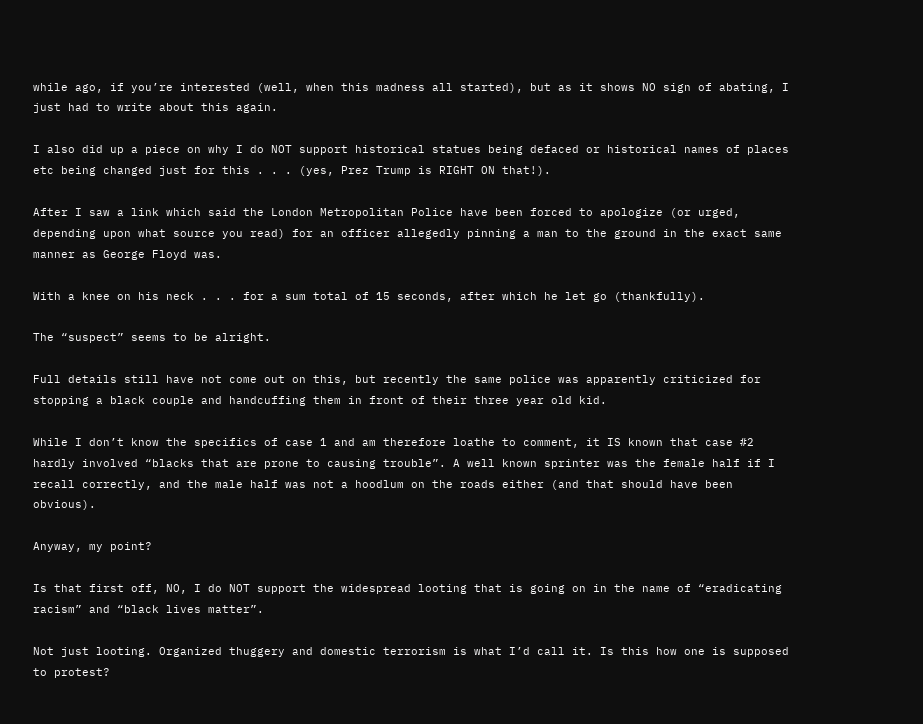while ago, if you’re interested (well, when this madness all started), but as it shows NO sign of abating, I just had to write about this again.

I also did up a piece on why I do NOT support historical statues being defaced or historical names of places etc being changed just for this . . . (yes, Prez Trump is RIGHT ON that!).

After I saw a link which said the London Metropolitan Police have been forced to apologize (or urged, depending upon what source you read) for an officer allegedly pinning a man to the ground in the exact same manner as George Floyd was.

With a knee on his neck . . . for a sum total of 15 seconds, after which he let go (thankfully).

The “suspect” seems to be alright.

Full details still have not come out on this, but recently the same police was apparently criticized for stopping a black couple and handcuffing them in front of their three year old kid.

While I don’t know the specifics of case 1 and am therefore loathe to comment, it IS known that case #2 hardly involved “blacks that are prone to causing trouble”. A well known sprinter was the female half if I recall correctly, and the male half was not a hoodlum on the roads either (and that should have been obvious).

Anyway, my point?

Is that first off, NO, I do NOT support the widespread looting that is going on in the name of “eradicating racism” and “black lives matter”.

Not just looting. Organized thuggery and domestic terrorism is what I’d call it. Is this how one is supposed to protest?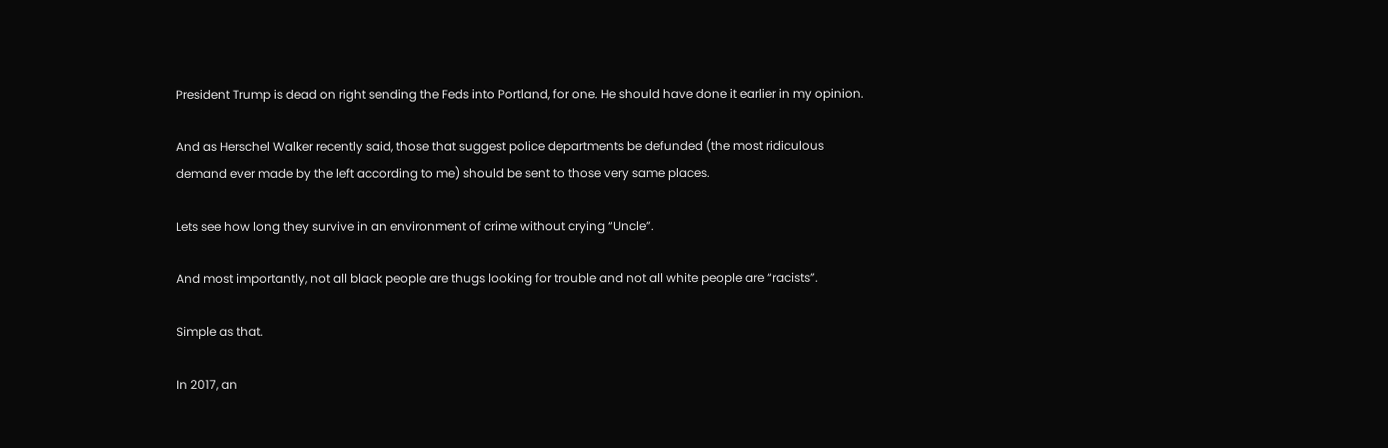President Trump is dead on right sending the Feds into Portland, for one. He should have done it earlier in my opinion.

And as Herschel Walker recently said, those that suggest police departments be defunded (the most ridiculous demand ever made by the left according to me) should be sent to those very same places.

Lets see how long they survive in an environment of crime without crying “Uncle”.

And most importantly, not all black people are thugs looking for trouble and not all white people are “racists”.

Simple as that.

In 2017, an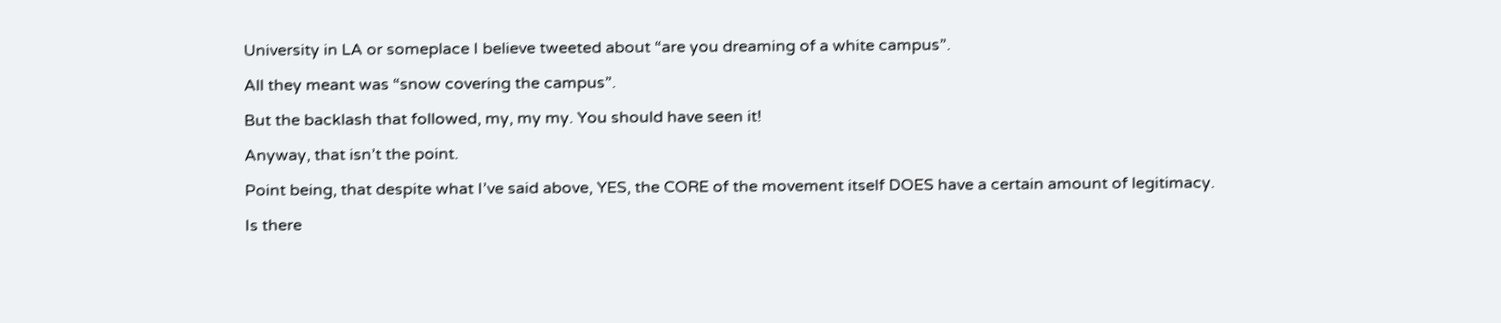University in LA or someplace I believe tweeted about “are you dreaming of a white campus”.

All they meant was “snow covering the campus”.

But the backlash that followed, my, my my. You should have seen it!

Anyway, that isn’t the point.

Point being, that despite what I’ve said above, YES, the CORE of the movement itself DOES have a certain amount of legitimacy.

Is there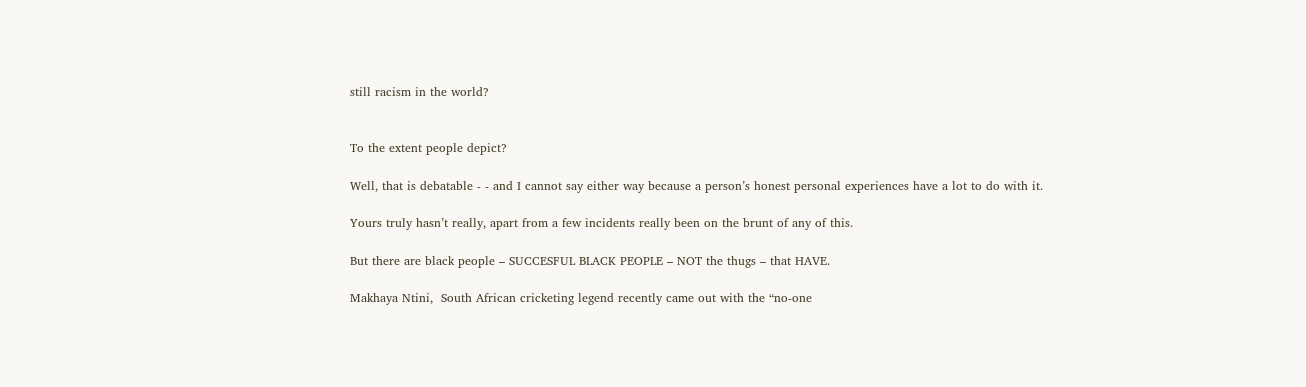still racism in the world?


To the extent people depict?

Well, that is debatable - - and I cannot say either way because a person’s honest personal experiences have a lot to do with it.

Yours truly hasn’t really, apart from a few incidents really been on the brunt of any of this.

But there are black people – SUCCESFUL BLACK PEOPLE – NOT the thugs – that HAVE.

Makhaya Ntini,  South African cricketing legend recently came out with the “no-one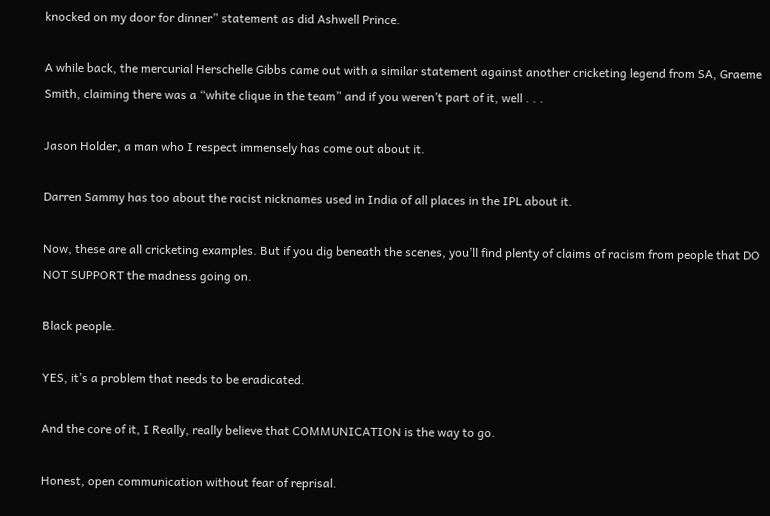knocked on my door for dinner” statement as did Ashwell Prince.

A while back, the mercurial Herschelle Gibbs came out with a similar statement against another cricketing legend from SA, Graeme Smith, claiming there was a “white clique in the team” and if you weren’t part of it, well . . .

Jason Holder, a man who I respect immensely has come out about it.

Darren Sammy has too about the racist nicknames used in India of all places in the IPL about it.

Now, these are all cricketing examples. But if you dig beneath the scenes, you’ll find plenty of claims of racism from people that DO NOT SUPPORT the madness going on.

Black people.

YES, it’s a problem that needs to be eradicated.

And the core of it, I Really, really believe that COMMUNICATION is the way to go.

Honest, open communication without fear of reprisal.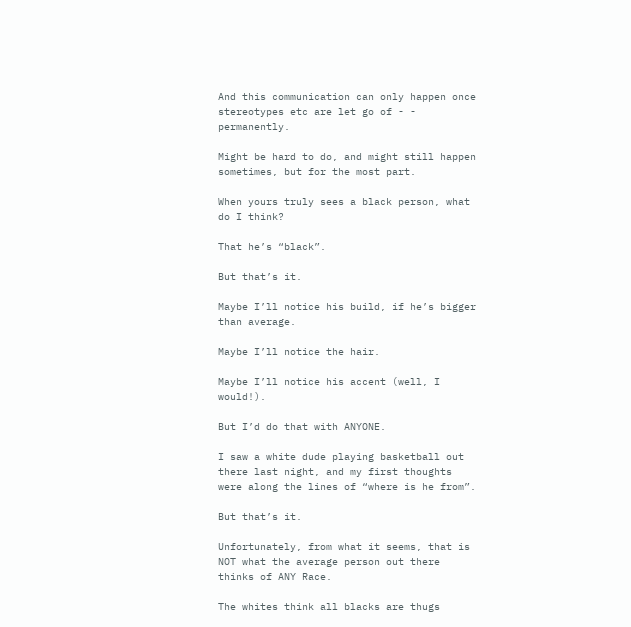And this communication can only happen once stereotypes etc are let go of - - permanently.

Might be hard to do, and might still happen sometimes, but for the most part.

When yours truly sees a black person, what do I think?

That he’s “black”.

But that’s it.

Maybe I’ll notice his build, if he’s bigger than average.

Maybe I’ll notice the hair.

Maybe I’ll notice his accent (well, I would!).

But I’d do that with ANYONE.

I saw a white dude playing basketball out there last night, and my first thoughts were along the lines of “where is he from”.

But that’s it.

Unfortunately, from what it seems, that is NOT what the average person out there thinks of ANY Race.

The whites think all blacks are thugs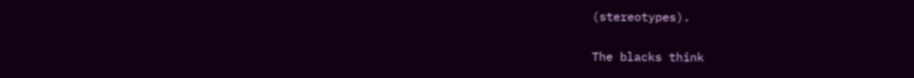(stereotypes).

The blacks think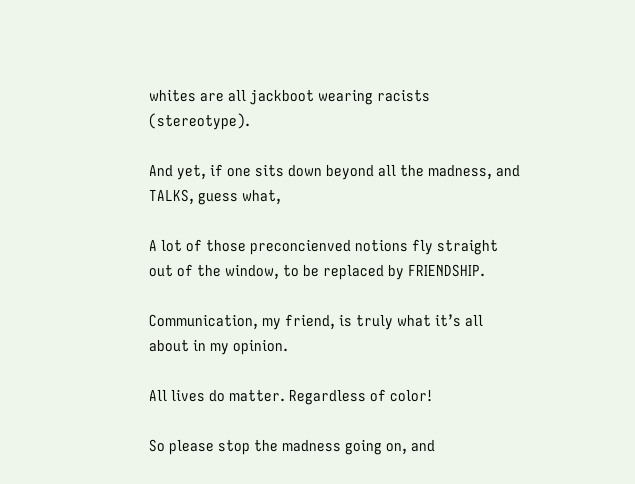whites are all jackboot wearing racists (stereotype).

And yet, if one sits down beyond all the madness, and TALKS, guess what,

A lot of those preconcienved notions fly straight out of the window, to be replaced by FRIENDSHIP.

Communication, my friend, is truly what it’s all about in my opinion.

All lives do matter. Regardless of color!

So please stop the madness going on, and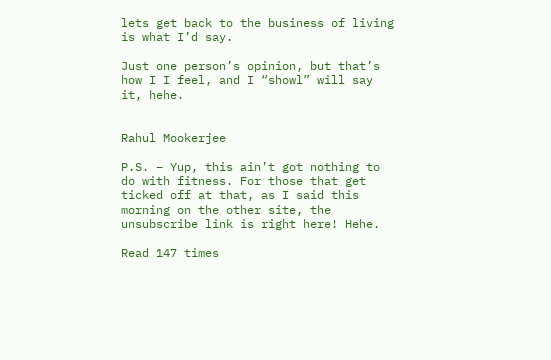lets get back to the business of living is what I’d say.

Just one person’s opinion, but that’s how I I feel, and I “showl” will say it, hehe.


Rahul Mookerjee

P.S. – Yup, this ain’t got nothing to do with fitness. For those that get ticked off at that, as I said this morning on the other site, the unsubscribe link is right here! Hehe.

Read 147 times